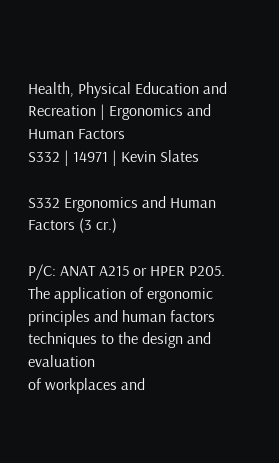Health, Physical Education and Recreation | Ergonomics and Human Factors
S332 | 14971 | Kevin Slates

S332 Ergonomics and Human Factors (3 cr.)

P/C: ANAT A215 or HPER P205. The application of ergonomic
principles and human factors techniques to the design and evaluation
of workplaces and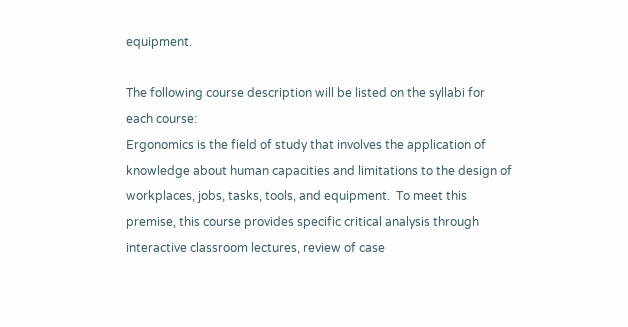equipment.

The following course description will be listed on the syllabi for
each course:
Ergonomics is the field of study that involves the application of
knowledge about human capacities and limitations to the design of
workplaces, jobs, tasks, tools, and equipment.  To meet this
premise, this course provides specific critical analysis through
interactive classroom lectures, review of case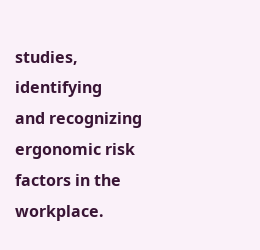studies, identifying
and recognizing ergonomic risk factors in the workplace.